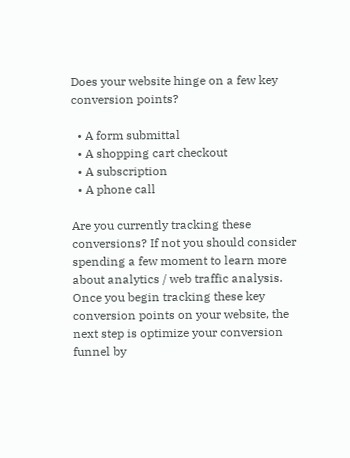Does your website hinge on a few key conversion points?

  • A form submittal
  • A shopping cart checkout
  • A subscription
  • A phone call

Are you currently tracking these conversions? If not you should consider spending a few moment to learn more about analytics / web traffic analysis. Once you begin tracking these key conversion points on your website, the next step is optimize your conversion funnel by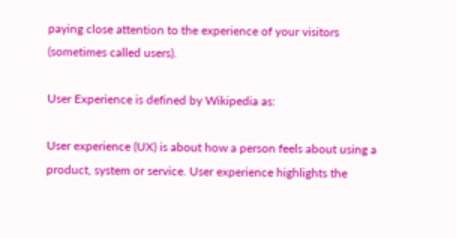paying close attention to the experience of your visitors (sometimes called users).

User Experience is defined by Wikipedia as:

User experience (UX) is about how a person feels about using a product, system or service. User experience highlights the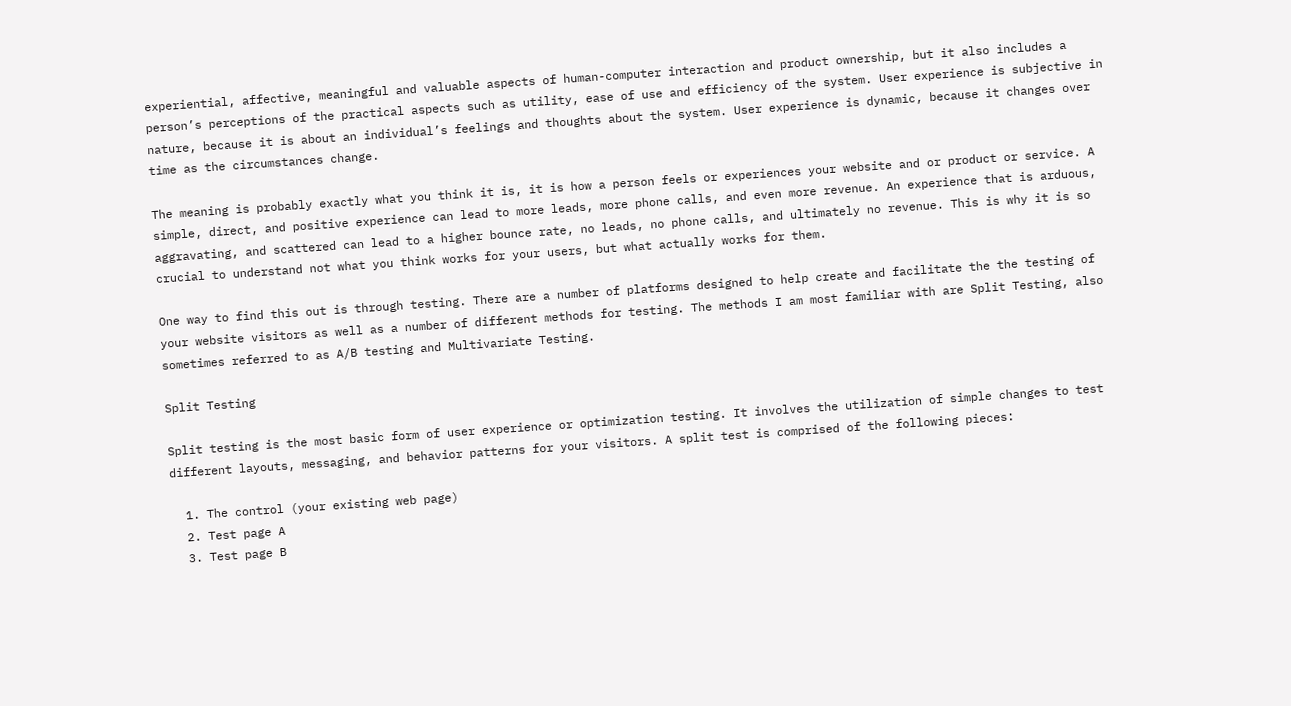experiential, affective, meaningful and valuable aspects of human-computer interaction and product ownership, but it also includes a person’s perceptions of the practical aspects such as utility, ease of use and efficiency of the system. User experience is subjective in nature, because it is about an individual’s feelings and thoughts about the system. User experience is dynamic, because it changes over time as the circumstances change.

The meaning is probably exactly what you think it is, it is how a person feels or experiences your website and or product or service. A simple, direct, and positive experience can lead to more leads, more phone calls, and even more revenue. An experience that is arduous, aggravating, and scattered can lead to a higher bounce rate, no leads, no phone calls, and ultimately no revenue. This is why it is so crucial to understand not what you think works for your users, but what actually works for them.

One way to find this out is through testing. There are a number of platforms designed to help create and facilitate the the testing of your website visitors as well as a number of different methods for testing. The methods I am most familiar with are Split Testing, also sometimes referred to as A/B testing and Multivariate Testing.

Split Testing

Split testing is the most basic form of user experience or optimization testing. It involves the utilization of simple changes to test different layouts, messaging, and behavior patterns for your visitors. A split test is comprised of the following pieces:

  1. The control (your existing web page)
  2. Test page A
  3. Test page B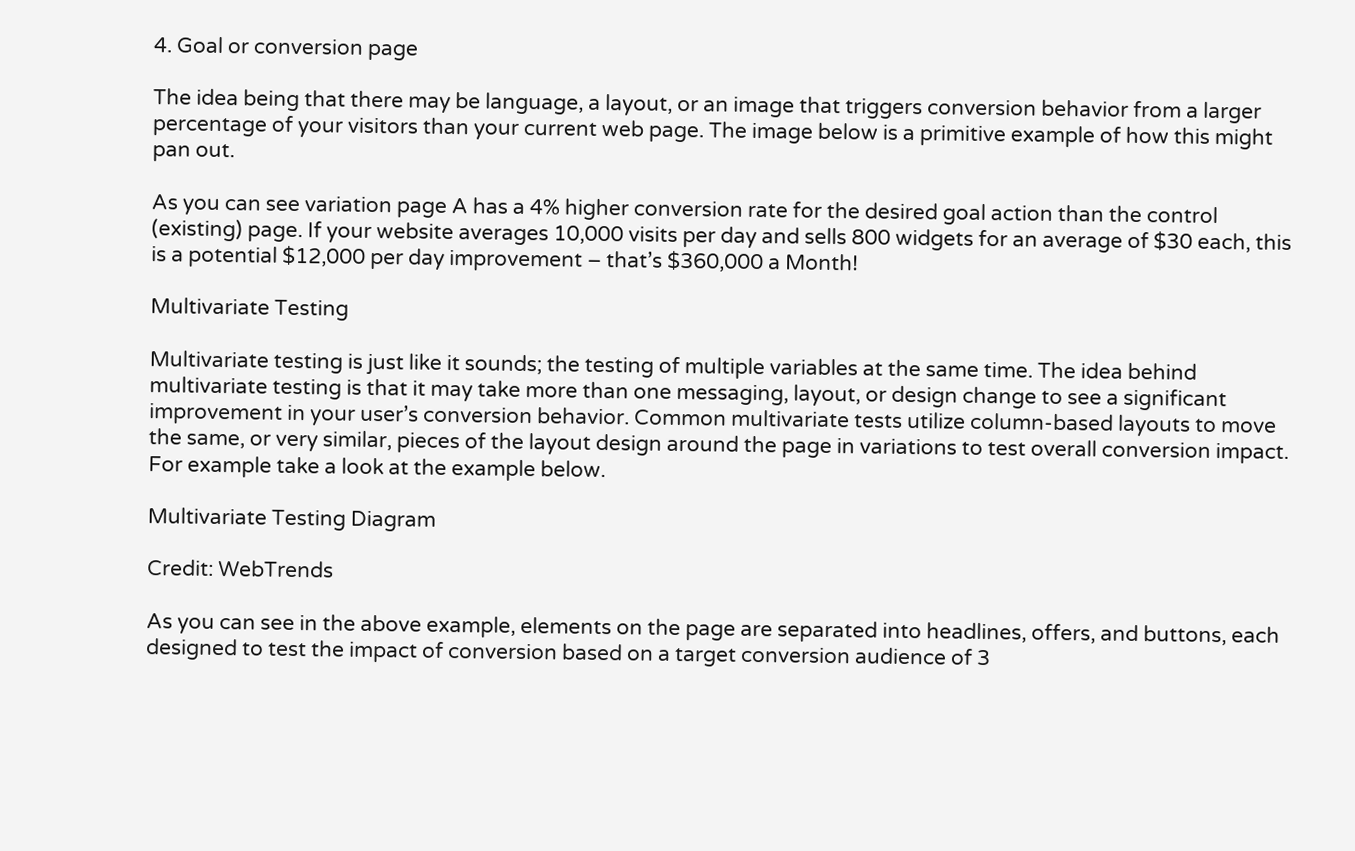4. Goal or conversion page

The idea being that there may be language, a layout, or an image that triggers conversion behavior from a larger percentage of your visitors than your current web page. The image below is a primitive example of how this might pan out.

As you can see variation page A has a 4% higher conversion rate for the desired goal action than the control (existing) page. If your website averages 10,000 visits per day and sells 800 widgets for an average of $30 each, this is a potential $12,000 per day improvement – that’s $360,000 a Month!

Multivariate Testing

Multivariate testing is just like it sounds; the testing of multiple variables at the same time. The idea behind multivariate testing is that it may take more than one messaging, layout, or design change to see a significant improvement in your user’s conversion behavior. Common multivariate tests utilize column-based layouts to move the same, or very similar, pieces of the layout design around the page in variations to test overall conversion impact. For example take a look at the example below.

Multivariate Testing Diagram

Credit: WebTrends

As you can see in the above example, elements on the page are separated into headlines, offers, and buttons, each designed to test the impact of conversion based on a target conversion audience of 3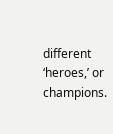different ‘heroes,’ or champions.